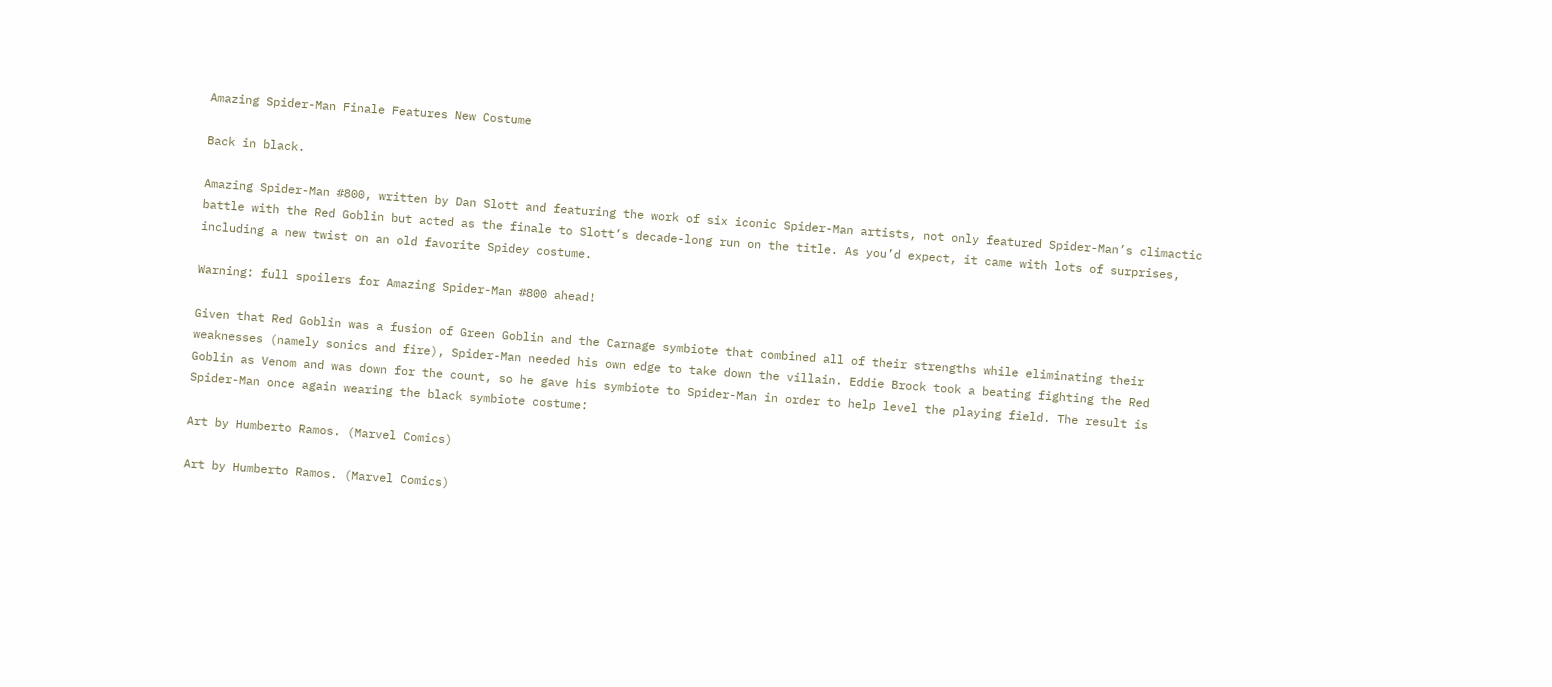Amazing Spider-Man Finale Features New Costume

Back in black.

Amazing Spider-Man #800, written by Dan Slott and featuring the work of six iconic Spider-Man artists, not only featured Spider-Man’s climactic battle with the Red Goblin but acted as the finale to Slott’s decade-long run on the title. As you’d expect, it came with lots of surprises, including a new twist on an old favorite Spidey costume.

Warning: full spoilers for Amazing Spider-Man #800 ahead!

Given that Red Goblin was a fusion of Green Goblin and the Carnage symbiote that combined all of their strengths while eliminating their weaknesses (namely sonics and fire), Spider-Man needed his own edge to take down the villain. Eddie Brock took a beating fighting the Red Goblin as Venom and was down for the count, so he gave his symbiote to Spider-Man in order to help level the playing field. The result is Spider-Man once again wearing the black symbiote costume:

Art by Humberto Ramos. (Marvel Comics)

Art by Humberto Ramos. (Marvel Comics)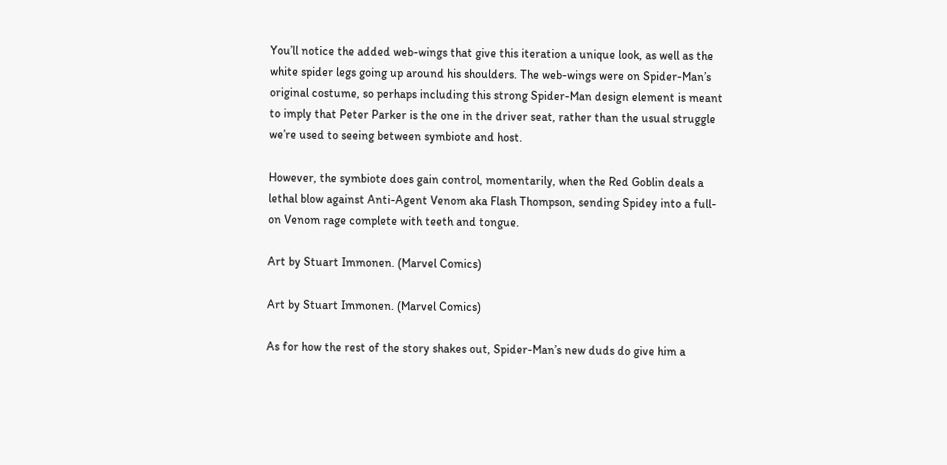You’ll notice the added web-wings that give this iteration a unique look, as well as the white spider legs going up around his shoulders. The web-wings were on Spider-Man’s original costume, so perhaps including this strong Spider-Man design element is meant to imply that Peter Parker is the one in the driver seat, rather than the usual struggle we’re used to seeing between symbiote and host.

However, the symbiote does gain control, momentarily, when the Red Goblin deals a lethal blow against Anti-Agent Venom aka Flash Thompson, sending Spidey into a full-on Venom rage complete with teeth and tongue.

Art by Stuart Immonen. (Marvel Comics)

Art by Stuart Immonen. (Marvel Comics)

As for how the rest of the story shakes out, Spider-Man’s new duds do give him a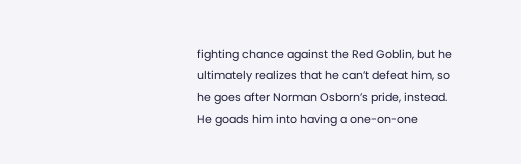fighting chance against the Red Goblin, but he ultimately realizes that he can’t defeat him, so he goes after Norman Osborn’s pride, instead. He goads him into having a one-on-one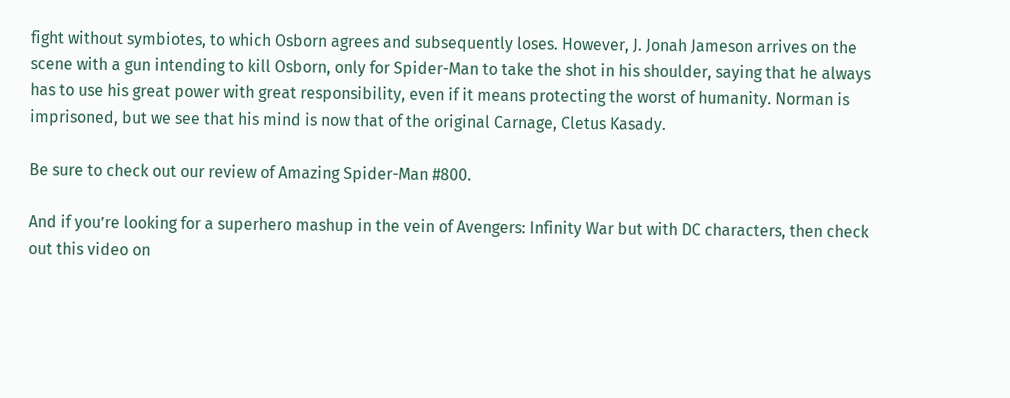fight without symbiotes, to which Osborn agrees and subsequently loses. However, J. Jonah Jameson arrives on the scene with a gun intending to kill Osborn, only for Spider-Man to take the shot in his shoulder, saying that he always has to use his great power with great responsibility, even if it means protecting the worst of humanity. Norman is imprisoned, but we see that his mind is now that of the original Carnage, Cletus Kasady.

Be sure to check out our review of Amazing Spider-Man #800.

And if you’re looking for a superhero mashup in the vein of Avengers: Infinity War but with DC characters, then check out this video on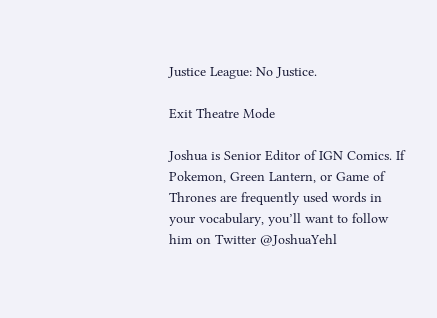Justice League: No Justice.

Exit Theatre Mode

Joshua is Senior Editor of IGN Comics. If Pokemon, Green Lantern, or Game of Thrones are frequently used words in your vocabulary, you’ll want to follow him on Twitter @JoshuaYehl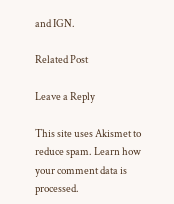and IGN.

Related Post

Leave a Reply

This site uses Akismet to reduce spam. Learn how your comment data is processed.